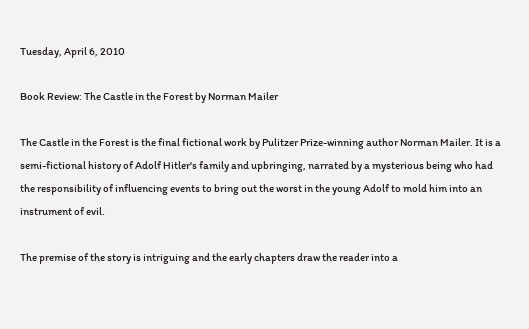Tuesday, April 6, 2010

Book Review: The Castle in the Forest by Norman Mailer

The Castle in the Forest is the final fictional work by Pulitzer Prize-winning author Norman Mailer. It is a semi-fictional history of Adolf Hitler's family and upbringing, narrated by a mysterious being who had the responsibility of influencing events to bring out the worst in the young Adolf to mold him into an instrument of evil.

The premise of the story is intriguing and the early chapters draw the reader into a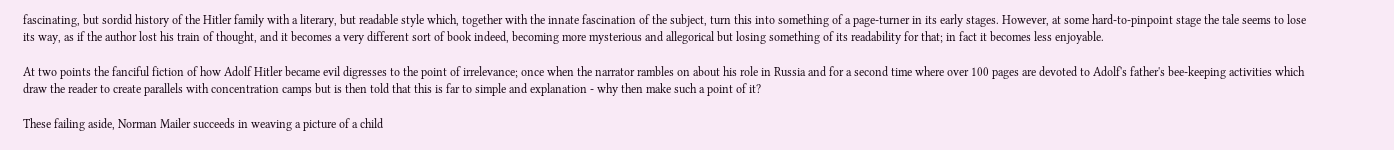fascinating, but sordid history of the Hitler family with a literary, but readable style which, together with the innate fascination of the subject, turn this into something of a page-turner in its early stages. However, at some hard-to-pinpoint stage the tale seems to lose its way, as if the author lost his train of thought, and it becomes a very different sort of book indeed, becoming more mysterious and allegorical but losing something of its readability for that; in fact it becomes less enjoyable.

At two points the fanciful fiction of how Adolf Hitler became evil digresses to the point of irrelevance; once when the narrator rambles on about his role in Russia and for a second time where over 100 pages are devoted to Adolf's father's bee-keeping activities which draw the reader to create parallels with concentration camps but is then told that this is far to simple and explanation - why then make such a point of it?

These failing aside, Norman Mailer succeeds in weaving a picture of a child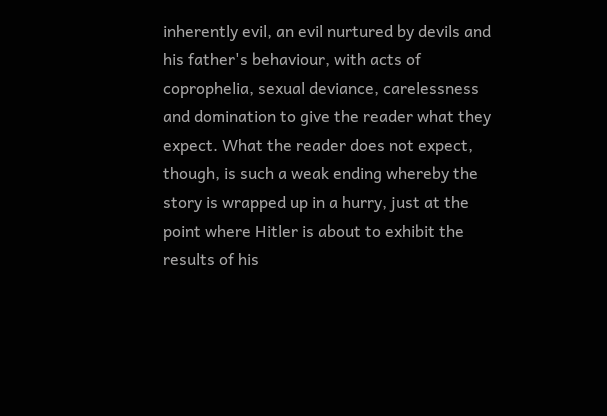inherently evil, an evil nurtured by devils and his father's behaviour, with acts of coprophelia, sexual deviance, carelessness and domination to give the reader what they expect. What the reader does not expect, though, is such a weak ending whereby the story is wrapped up in a hurry, just at the point where Hitler is about to exhibit the results of his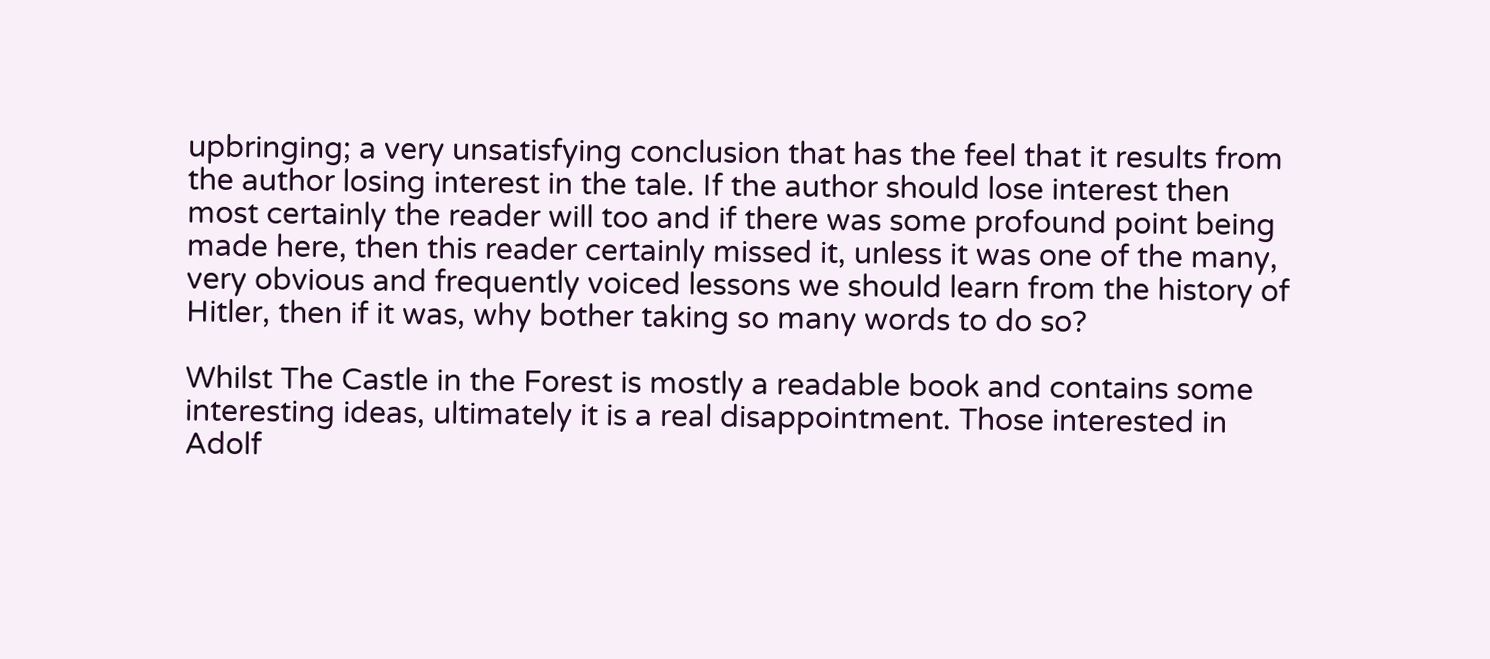upbringing; a very unsatisfying conclusion that has the feel that it results from the author losing interest in the tale. If the author should lose interest then most certainly the reader will too and if there was some profound point being made here, then this reader certainly missed it, unless it was one of the many, very obvious and frequently voiced lessons we should learn from the history of Hitler, then if it was, why bother taking so many words to do so?

Whilst The Castle in the Forest is mostly a readable book and contains some interesting ideas, ultimately it is a real disappointment. Those interested in Adolf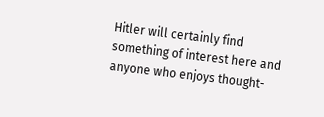Hitler will certainly find something of interest here and anyone who enjoys thought-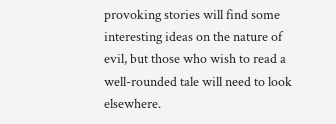provoking stories will find some interesting ideas on the nature of evil, but those who wish to read a well-rounded tale will need to look elsewhere.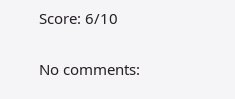Score: 6/10

No comments: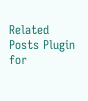Related Posts Plugin for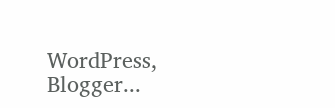WordPress, Blogger...